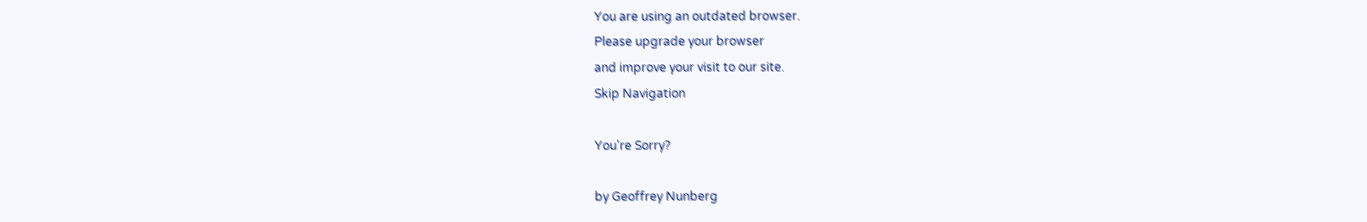You are using an outdated browser.
Please upgrade your browser
and improve your visit to our site.
Skip Navigation

You're Sorry?

by Geoffrey Nunberg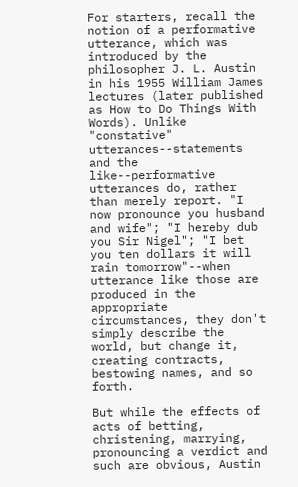For starters, recall the notion of a performative utterance, which was introduced by the philosopher J. L. Austin in his 1955 William James lectures (later published as How to Do Things With Words). Unlike "constative" utterances--statements and the like--performative utterances do, rather than merely report. "I now pronounce you husband and wife"; "I hereby dub you Sir Nigel"; "I bet you ten dollars it will rain tomorrow"--when utterance like those are produced in the appropriate circumstances, they don't simply describe the world, but change it, creating contracts, bestowing names, and so forth.

But while the effects of acts of betting, christening, marrying, pronouncing a verdict and such are obvious, Austin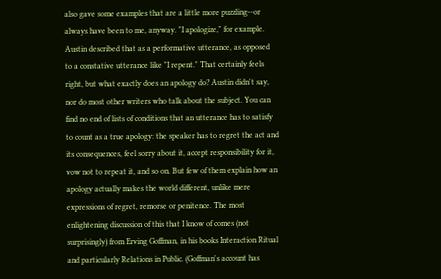also gave some examples that are a little more puzzling--or always have been to me, anyway. "I apologize," for example. Austin described that as a performative utterance, as opposed to a constative utterance like "I repent." That certainly feels right, but what exactly does an apology do? Austin didn't say, nor do most other writers who talk about the subject. You can find no end of lists of conditions that an utterance has to satisfy to count as a true apology: the speaker has to regret the act and its consequences, feel sorry about it, accept responsibility for it, vow not to repeat it, and so on. But few of them explain how an apology actually makes the world different, unlike mere expressions of regret, remorse or penitence. The most enlightening discussion of this that I know of comes (not surprisingly) from Erving Goffman, in his books Interaction Ritual and particularly Relations in Public. (Goffman's account has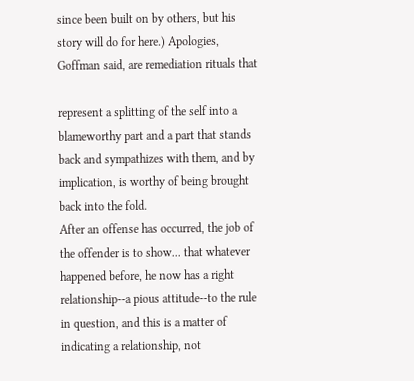since been built on by others, but his story will do for here.) Apologies, Goffman said, are remediation rituals that

represent a splitting of the self into a blameworthy part and a part that stands back and sympathizes with them, and by implication, is worthy of being brought back into the fold.
After an offense has occurred, the job of the offender is to show... that whatever happened before, he now has a right relationship--a pious attitude--to the rule in question, and this is a matter of indicating a relationship, not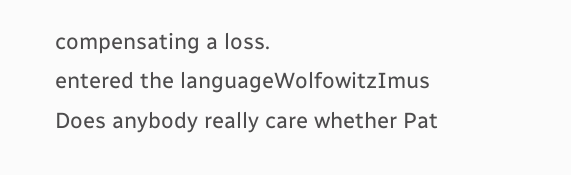compensating a loss.
entered the languageWolfowitzImus
Does anybody really care whether Pat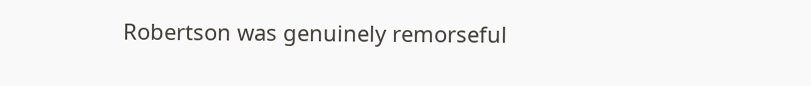Robertson was genuinely remorseful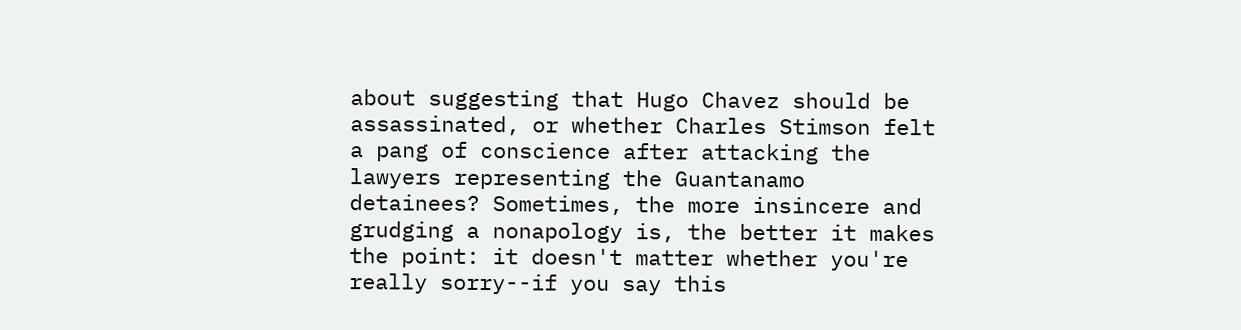about suggesting that Hugo Chavez should be assassinated, or whether Charles Stimson felt a pang of conscience after attacking the lawyers representing the Guantanamo detainees? Sometimes, the more insincere and grudging a nonapology is, the better it makes the point: it doesn't matter whether you're really sorry--if you say this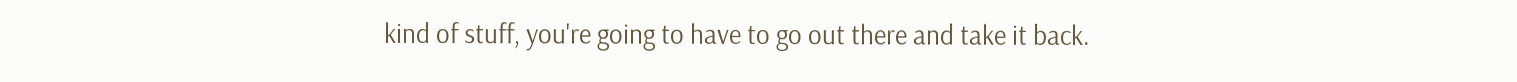kind of stuff, you're going to have to go out there and take it back.